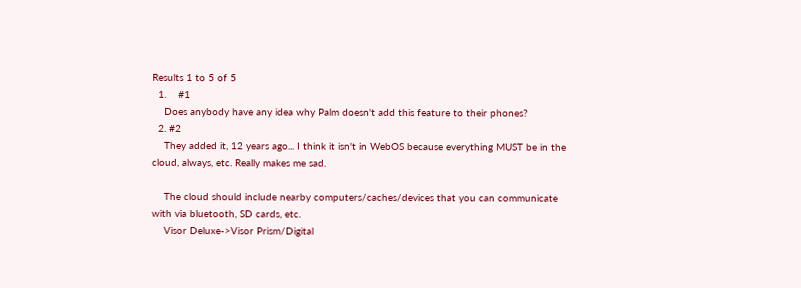Results 1 to 5 of 5
  1.    #1
    Does anybody have any idea why Palm doesn't add this feature to their phones?
  2. #2
    They added it, 12 years ago... I think it isn't in WebOS because everything MUST be in the cloud, always, etc. Really makes me sad.

    The cloud should include nearby computers/caches/devices that you can communicate with via bluetooth, SD cards, etc.
    Visor Deluxe->Visor Prism/Digital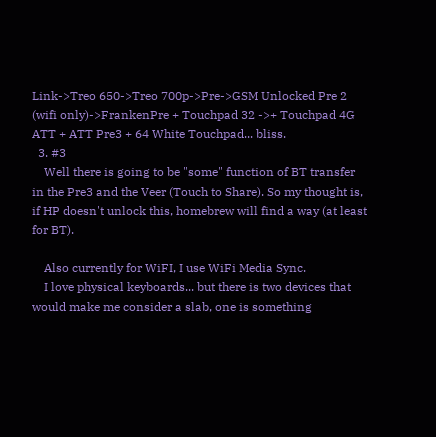Link->Treo 650->Treo 700p->Pre->GSM Unlocked Pre 2 (wifi only)->FrankenPre + Touchpad 32 ->+ Touchpad 4G ATT + ATT Pre3 + 64 White Touchpad... bliss.
  3. #3
    Well there is going to be "some" function of BT transfer in the Pre3 and the Veer (Touch to Share). So my thought is, if HP doesn't unlock this, homebrew will find a way (at least for BT).

    Also currently for WiFI, I use WiFi Media Sync.
    I love physical keyboards... but there is two devices that would make me consider a slab, one is something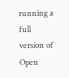running a full version of Open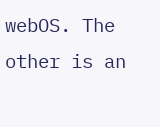webOS. The other is an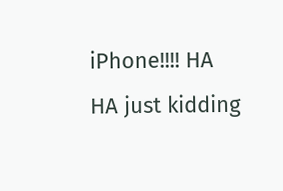iPhone!!!! HA HA just kidding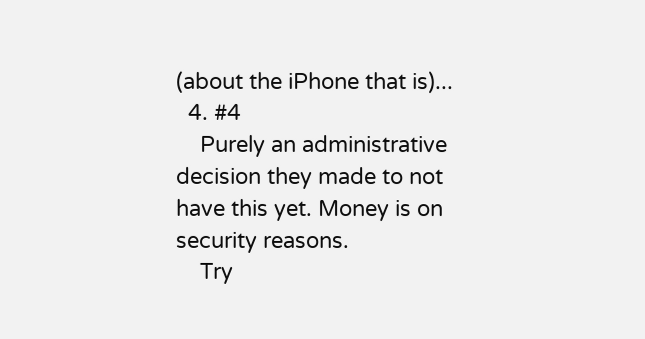(about the iPhone that is)...
  4. #4
    Purely an administrative decision they made to not have this yet. Money is on security reasons.
    Try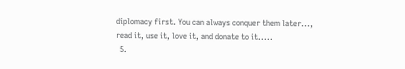diplomacy first. You can always conquer them later..., read it, use it, love it, and donate to it.....
  5.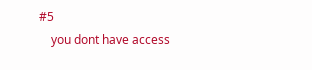#5
    you dont have access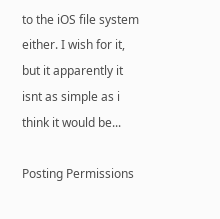to the iOS file system either. I wish for it, but it apparently it isnt as simple as i think it would be...

Posting Permissions